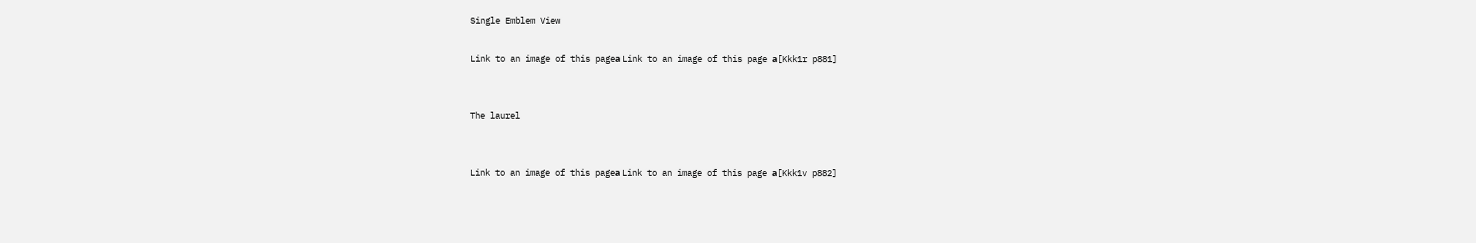Single Emblem View

Link to an image of this pageа Link to an image of this page а[Kkk1r p881]


The laurel


Link to an image of this pageа Link to an image of this page а[Kkk1v p882]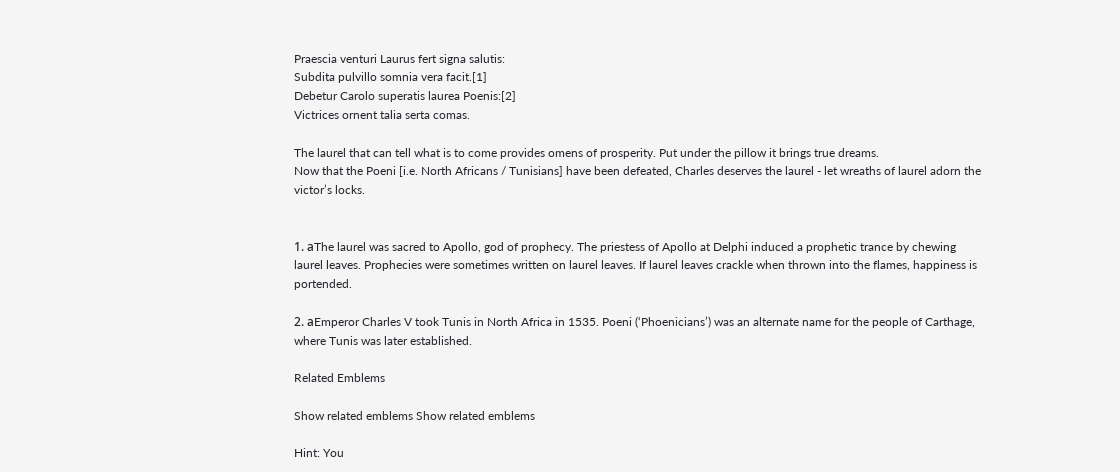Praescia venturi Laurus fert signa salutis:
Subdita pulvillo somnia vera facit.[1]
Debetur Carolo superatis laurea Poenis:[2]
Victrices ornent talia serta comas.

The laurel that can tell what is to come provides omens of prosperity. Put under the pillow it brings true dreams.
Now that the Poeni [i.e. North Africans / Tunisians] have been defeated, Charles deserves the laurel - let wreaths of laurel adorn the victor’s locks.


1. аThe laurel was sacred to Apollo, god of prophecy. The priestess of Apollo at Delphi induced a prophetic trance by chewing laurel leaves. Prophecies were sometimes written on laurel leaves. If laurel leaves crackle when thrown into the flames, happiness is portended.

2. аEmperor Charles V took Tunis in North Africa in 1535. Poeni (‘Phoenicians’) was an alternate name for the people of Carthage, where Tunis was later established.

Related Emblems

Show related emblems Show related emblems

Hint: You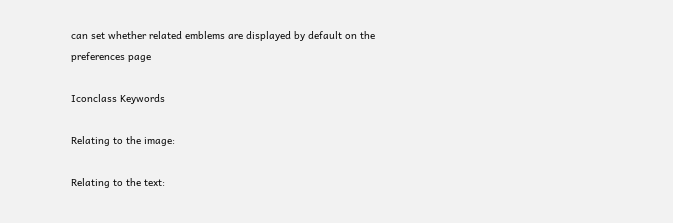can set whether related emblems are displayed by default on the preferences page

Iconclass Keywords

Relating to the image:

Relating to the text: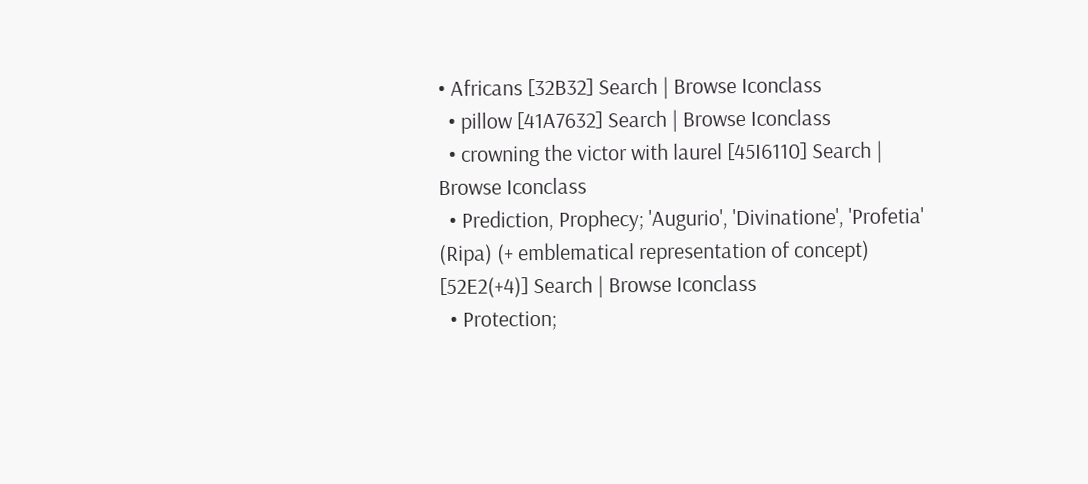• Africans [32B32] Search | Browse Iconclass
  • pillow [41A7632] Search | Browse Iconclass
  • crowning the victor with laurel [45I6110] Search | Browse Iconclass
  • Prediction, Prophecy; 'Augurio', 'Divinatione', 'Profetia' (Ripa) (+ emblematical representation of concept) [52E2(+4)] Search | Browse Iconclass
  • Protection;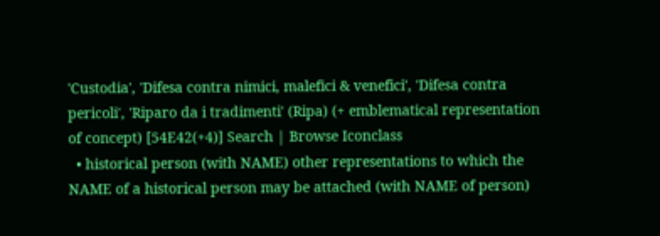'Custodia', 'Difesa contra nimici, malefici & venefici', 'Difesa contra pericoli', 'Riparo da i tradimenti' (Ripa) (+ emblematical representation of concept) [54E42(+4)] Search | Browse Iconclass
  • historical person (with NAME) other representations to which the NAME of a historical person may be attached (with NAME of person)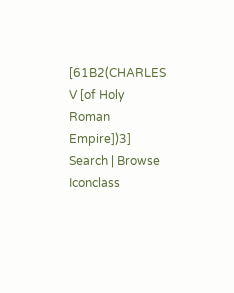[61B2(CHARLES V [of Holy Roman Empire])3] Search | Browse Iconclass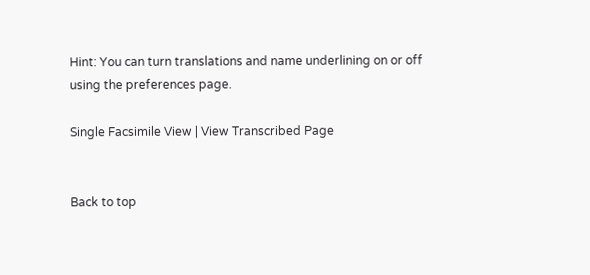Hint: You can turn translations and name underlining on or off using the preferences page.

Single Facsimile View | View Transcribed Page


Back to top